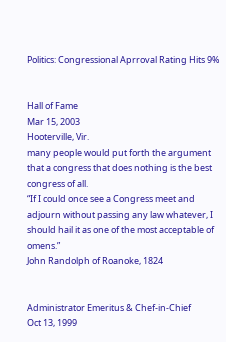Politics: Congressional Aprroval Rating Hits 9%


Hall of Fame
Mar 15, 2003
Hooterville, Vir.
many people would put forth the argument that a congress that does nothing is the best congress of all.
“If I could once see a Congress meet and adjourn without passing any law whatever, I should hail it as one of the most acceptable of omens.”
John Randolph of Roanoke, 1824


Administrator Emeritus & Chef-in-Chief
Oct 13, 1999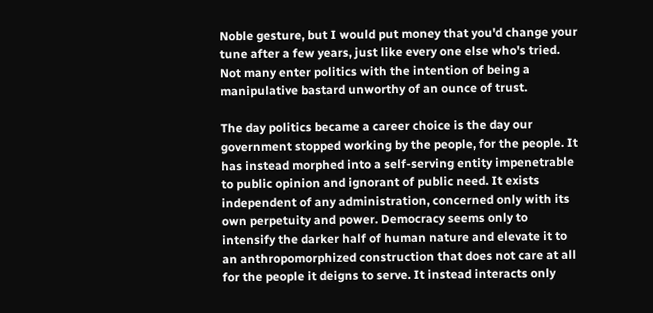Noble gesture, but I would put money that you'd change your tune after a few years, just like every one else who's tried. Not many enter politics with the intention of being a manipulative bastard unworthy of an ounce of trust.

The day politics became a career choice is the day our government stopped working by the people, for the people. It has instead morphed into a self-serving entity impenetrable to public opinion and ignorant of public need. It exists independent of any administration, concerned only with its own perpetuity and power. Democracy seems only to intensify the darker half of human nature and elevate it to an anthropomorphized construction that does not care at all for the people it deigns to serve. It instead interacts only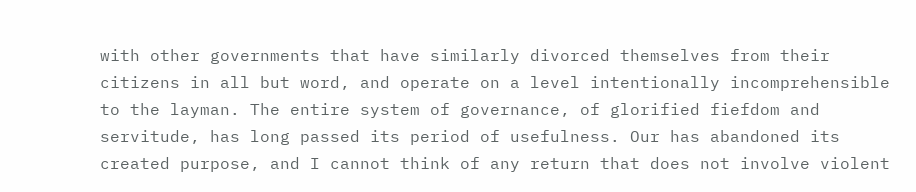with other governments that have similarly divorced themselves from their citizens in all but word, and operate on a level intentionally incomprehensible to the layman. The entire system of governance, of glorified fiefdom and servitude, has long passed its period of usefulness. Our has abandoned its created purpose, and I cannot think of any return that does not involve violent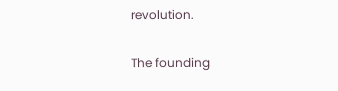revolution.

The founding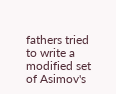fathers tried to write a modified set of Asimov's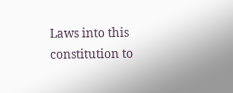Laws into this constitution to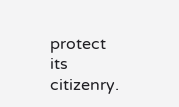protect its citizenry.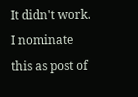It didn't work.
I nominate this as post of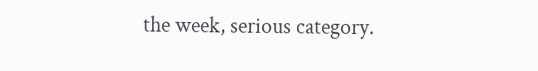the week, serious category.